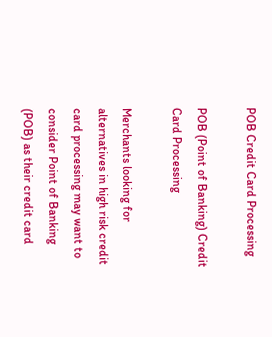POB Credit Card Processing

POB (Point of Banking) Credit Card Processing

Merchants looking for alternatives in high risk credit card processing may want to consider Point of Banking (POB) as their credit card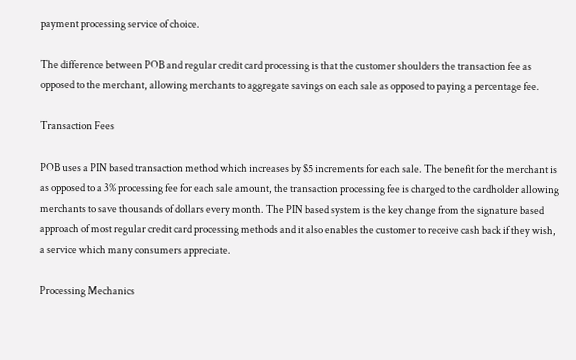payment processing service of choice.

The difference between POB and regular credit card processing is that the customer shoulders the transaction fee as opposed to the merchant, allowing merchants to aggregate savings on each sale as opposed to paying a percentage fee.

Transaction Fees

POB uses a PIN based transaction method which increases by $5 increments for each sale. The benefit for the merchant is as opposed to a 3% processing fee for each sale amount, the transaction processing fee is charged to the cardholder allowing merchants to save thousands of dollars every month. The PIN based system is the key change from the signature based approach of most regular credit card processing methods and it also enables the customer to receive cash back if they wish, a service which many consumers appreciate.

Processing Mechanics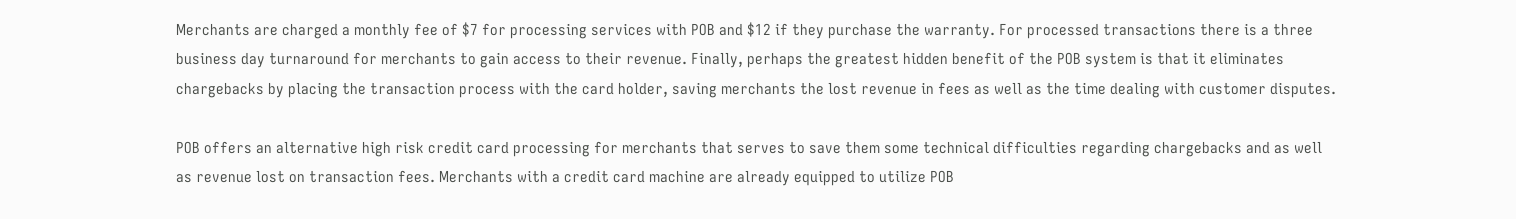Merchants are charged a monthly fee of $7 for processing services with POB and $12 if they purchase the warranty. For processed transactions there is a three business day turnaround for merchants to gain access to their revenue. Finally, perhaps the greatest hidden benefit of the POB system is that it eliminates chargebacks by placing the transaction process with the card holder, saving merchants the lost revenue in fees as well as the time dealing with customer disputes.

POB offers an alternative high risk credit card processing for merchants that serves to save them some technical difficulties regarding chargebacks and as well as revenue lost on transaction fees. Merchants with a credit card machine are already equipped to utilize POB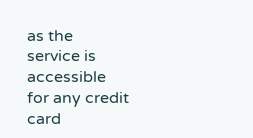as the service is accessible for any credit card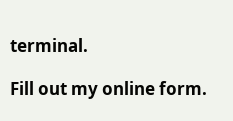terminal.

Fill out my online form.